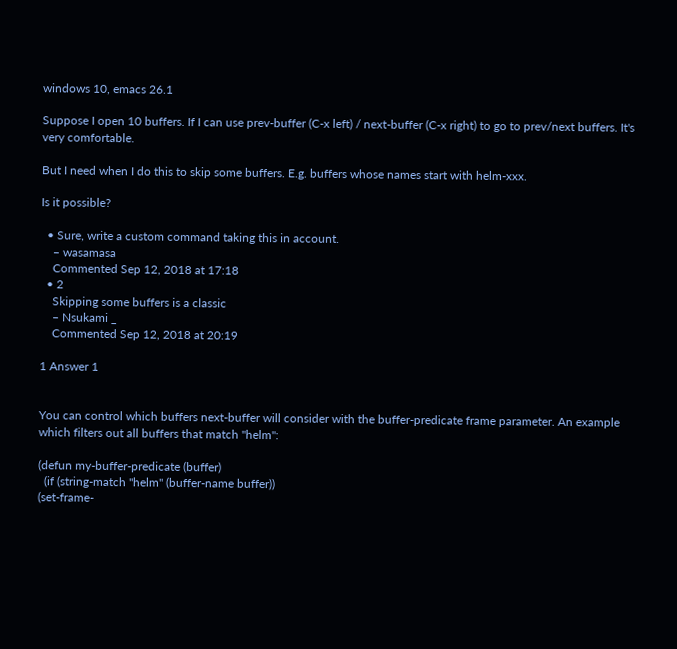windows 10, emacs 26.1

Suppose I open 10 buffers. If I can use prev-buffer (C-x left) / next-buffer (C-x right) to go to prev/next buffers. It's very comfortable.

But I need when I do this to skip some buffers. E.g. buffers whose names start with helm-xxx.

Is it possible?

  • Sure, write a custom command taking this in account.
    – wasamasa
    Commented Sep 12, 2018 at 17:18
  • 2
    Skipping some buffers is a classic
    – Nsukami _
    Commented Sep 12, 2018 at 20:19

1 Answer 1


You can control which buffers next-buffer will consider with the buffer-predicate frame parameter. An example which filters out all buffers that match "helm":

(defun my-buffer-predicate (buffer)
  (if (string-match "helm" (buffer-name buffer))
(set-frame-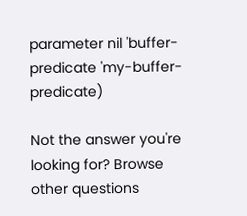parameter nil 'buffer-predicate 'my-buffer-predicate)

Not the answer you're looking for? Browse other questions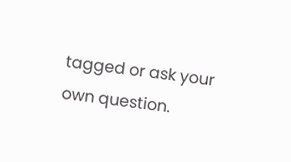tagged or ask your own question.